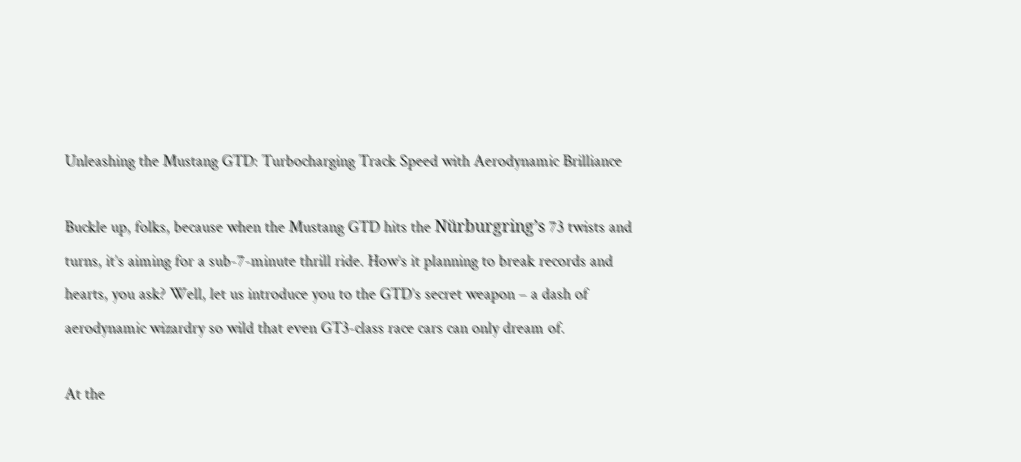Unleashing the Mustang GTD: Turbocharging Track Speed with Aerodynamic Brilliance

Buckle up, folks, because when the Mustang GTD hits the Nürburgring’s 73 twists and turns, it’s aiming for a sub-7-minute thrill ride. How’s it planning to break records and hearts, you ask? Well, let us introduce you to the GTD’s secret weapon – a dash of aerodynamic wizardry so wild that even GT3-class race cars can only dream of.

At the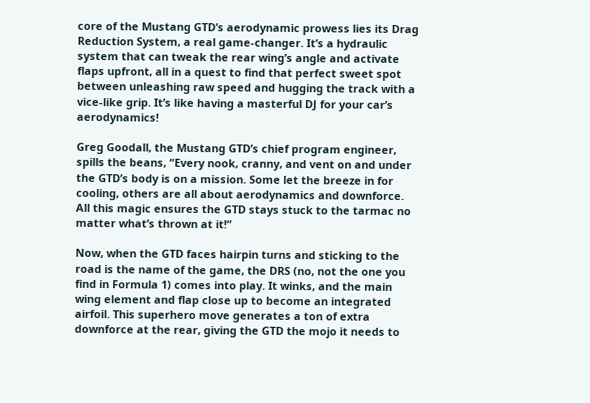core of the Mustang GTD’s aerodynamic prowess lies its Drag Reduction System, a real game-changer. It’s a hydraulic system that can tweak the rear wing’s angle and activate flaps upfront, all in a quest to find that perfect sweet spot between unleashing raw speed and hugging the track with a vice-like grip. It’s like having a masterful DJ for your car’s aerodynamics!

Greg Goodall, the Mustang GTD’s chief program engineer, spills the beans, “Every nook, cranny, and vent on and under the GTD’s body is on a mission. Some let the breeze in for cooling, others are all about aerodynamics and downforce. All this magic ensures the GTD stays stuck to the tarmac no matter what’s thrown at it!”

Now, when the GTD faces hairpin turns and sticking to the road is the name of the game, the DRS (no, not the one you find in Formula 1) comes into play. It winks, and the main wing element and flap close up to become an integrated airfoil. This superhero move generates a ton of extra downforce at the rear, giving the GTD the mojo it needs to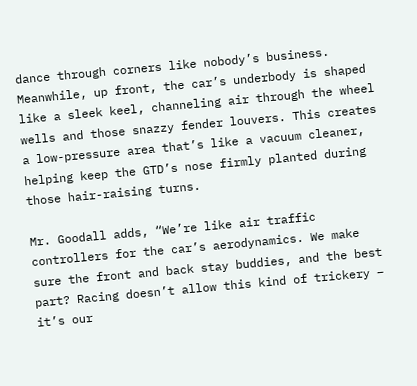dance through corners like nobody’s business. Meanwhile, up front, the car’s underbody is shaped like a sleek keel, channeling air through the wheel wells and those snazzy fender louvers. This creates a low-pressure area that’s like a vacuum cleaner, helping keep the GTD’s nose firmly planted during those hair-raising turns.

Mr. Goodall adds, “We’re like air traffic controllers for the car’s aerodynamics. We make sure the front and back stay buddies, and the best part? Racing doesn’t allow this kind of trickery – it’s our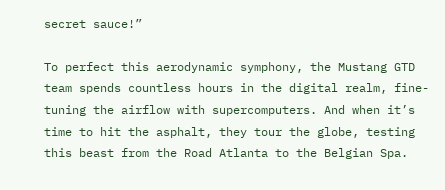secret sauce!”

To perfect this aerodynamic symphony, the Mustang GTD team spends countless hours in the digital realm, fine-tuning the airflow with supercomputers. And when it’s time to hit the asphalt, they tour the globe, testing this beast from the Road Atlanta to the Belgian Spa.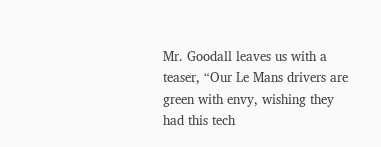Mr. Goodall leaves us with a teaser, “Our Le Mans drivers are green with envy, wishing they had this tech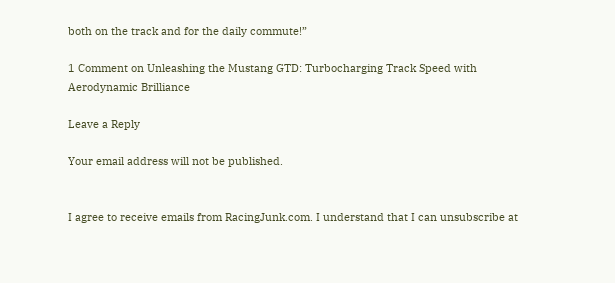both on the track and for the daily commute!”

1 Comment on Unleashing the Mustang GTD: Turbocharging Track Speed with Aerodynamic Brilliance

Leave a Reply

Your email address will not be published.


I agree to receive emails from RacingJunk.com. I understand that I can unsubscribe at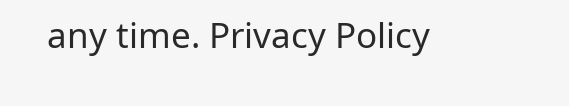any time. Privacy Policy